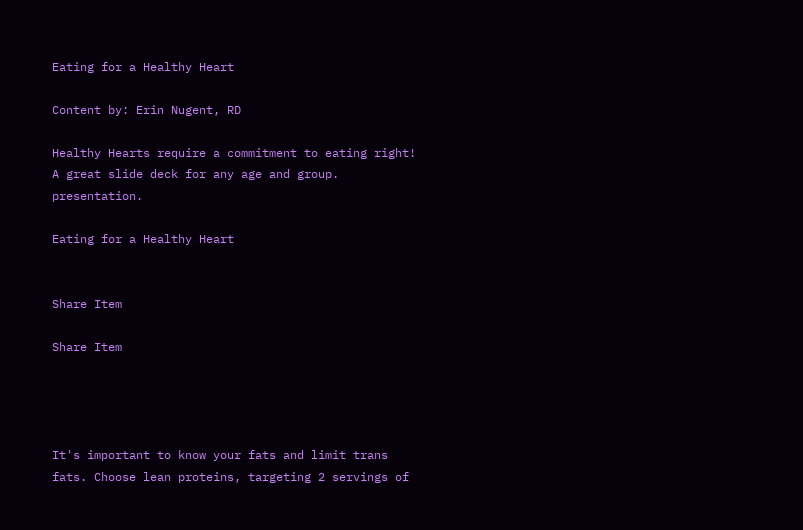Eating for a Healthy Heart

Content by: Erin Nugent, RD

Healthy Hearts require a commitment to eating right! A great slide deck for any age and group. presentation.

Eating for a Healthy Heart


Share Item

Share Item




It's important to know your fats and limit trans fats. Choose lean proteins, targeting 2 servings of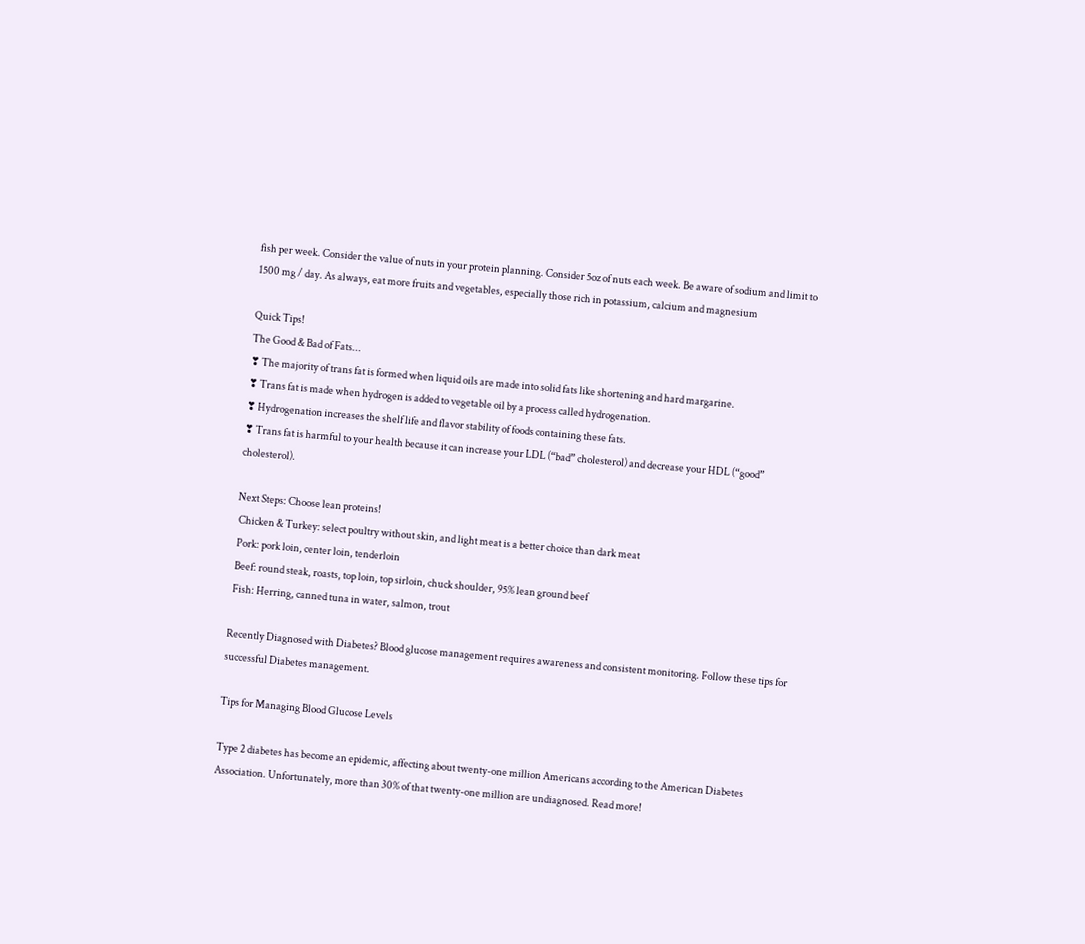fish per week. Consider the value of nuts in your protein planning. Consider 5oz of nuts each week. Be aware of sodium and limit to 1500 mg / day. As always, eat more fruits and vegetables, especially those rich in potassium, calcium and magnesium

Quick Tips!
The Good & Bad of Fats...
❣ The majority of trans fat is formed when liquid oils are made into solid fats like shortening and hard margarine.
❣ Trans fat is made when hydrogen is added to vegetable oil by a process called hydrogenation.
❣ Hydrogenation increases the shelf life and flavor stability of foods containing these fats.
❣ Trans fat is harmful to your health because it can increase your LDL (“bad” cholesterol) and decrease your HDL (“good” cholesterol).

Next Steps: Choose lean proteins!
 Chicken & Turkey: select poultry without skin, and light meat is a better choice than dark meat
 Pork: pork loin, center loin, tenderloin
 Beef: round steak, roasts, top loin, top sirloin, chuck shoulder, 95% lean ground beef
 Fish: Herring, canned tuna in water, salmon, trout

Recently Diagnosed with Diabetes? Blood glucose management requires awareness and consistent monitoring. Follow these tips for successful Diabetes management.

Tips for Managing Blood Glucose Levels

Type 2 diabetes has become an epidemic, affecting about twenty-one million Americans according to the American Diabetes Association. Unfortunately, more than 30% of that twenty-one million are undiagnosed. Read more!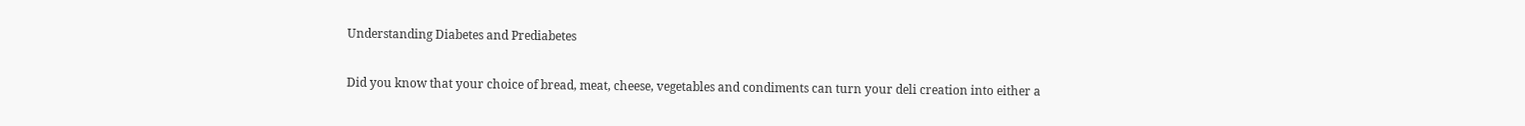Understanding Diabetes and Prediabetes

Did you know that your choice of bread, meat, cheese, vegetables and condiments can turn your deli creation into either a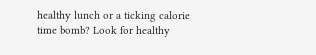healthy lunch or a ticking calorie time bomb? Look for healthy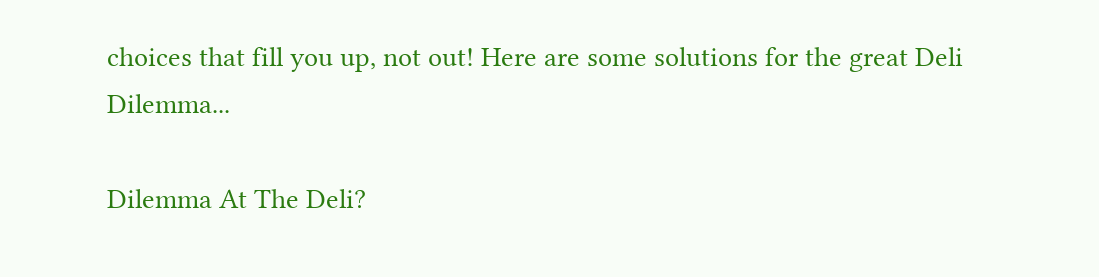choices that fill you up, not out! Here are some solutions for the great Deli Dilemma...

Dilemma At The Deli?